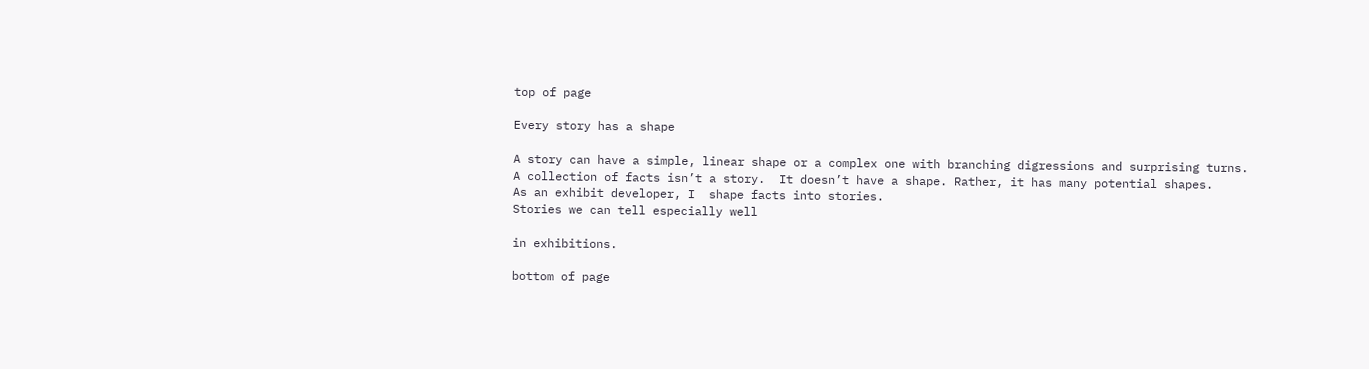top of page

Every story has a shape

A story can have a simple, linear shape or a complex one with branching digressions and surprising turns.
A collection of facts isn’t a story.  It doesn’t have a shape. Rather, it has many potential shapes.
As an exhibit developer, I  shape facts into stories.
Stories we can tell especially well

in exhibitions.

bottom of page